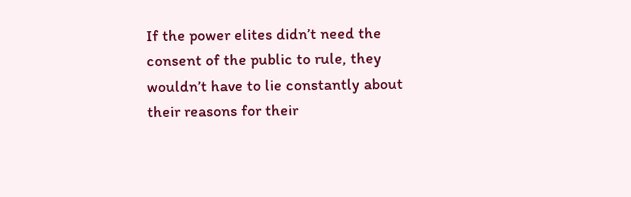If the power elites didn’t need the consent of the public to rule, they wouldn’t have to lie constantly about their reasons for their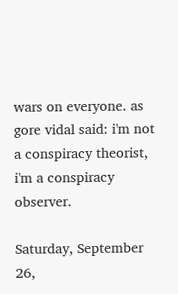wars on everyone. as gore vidal said: i'm not a conspiracy theorist, i'm a conspiracy observer.

Saturday, September 26,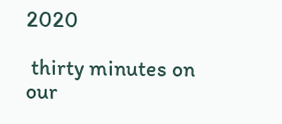2020

 thirty minutes on our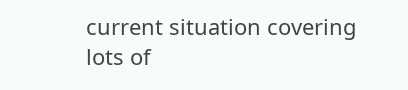current situation covering lots of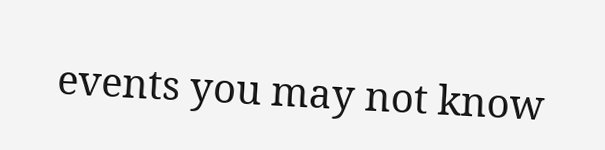events you may not know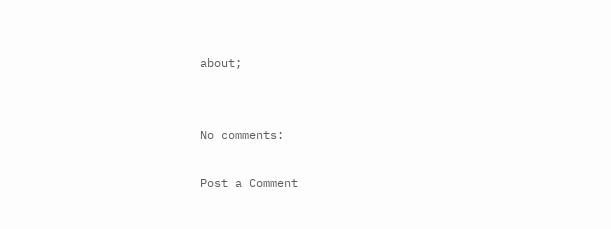about;


No comments:

Post a Comment